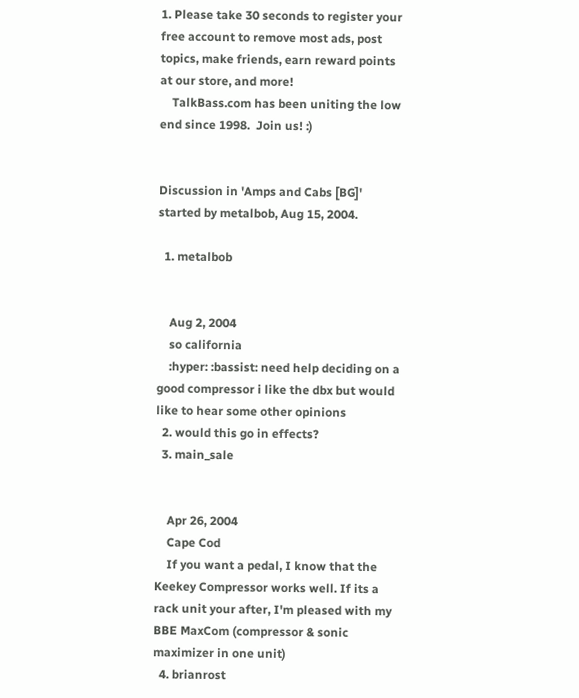1. Please take 30 seconds to register your free account to remove most ads, post topics, make friends, earn reward points at our store, and more!
    TalkBass.com has been uniting the low end since 1998.  Join us! :)


Discussion in 'Amps and Cabs [BG]' started by metalbob, Aug 15, 2004.

  1. metalbob


    Aug 2, 2004
    so california
    :hyper: :bassist: need help deciding on a good compressor i like the dbx but would like to hear some other opinions
  2. would this go in effects?
  3. main_sale


    Apr 26, 2004
    Cape Cod
    If you want a pedal, I know that the Keekey Compressor works well. If its a rack unit your after, I'm pleased with my BBE MaxCom (compressor & sonic maximizer in one unit)
  4. brianrost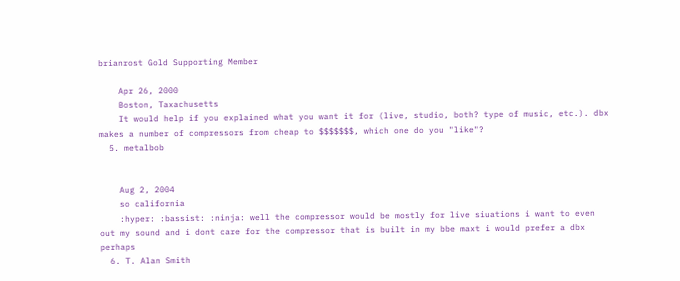brianrost Gold Supporting Member

    Apr 26, 2000
    Boston, Taxachusetts
    It would help if you explained what you want it for (live, studio, both? type of music, etc.). dbx makes a number of compressors from cheap to $$$$$$$, which one do you "like"?
  5. metalbob


    Aug 2, 2004
    so california
    :hyper: :bassist: :ninja: well the compressor would be mostly for live siuations i want to even out my sound and i dont care for the compressor that is built in my bbe maxt i would prefer a dbx perhaps
  6. T. Alan Smith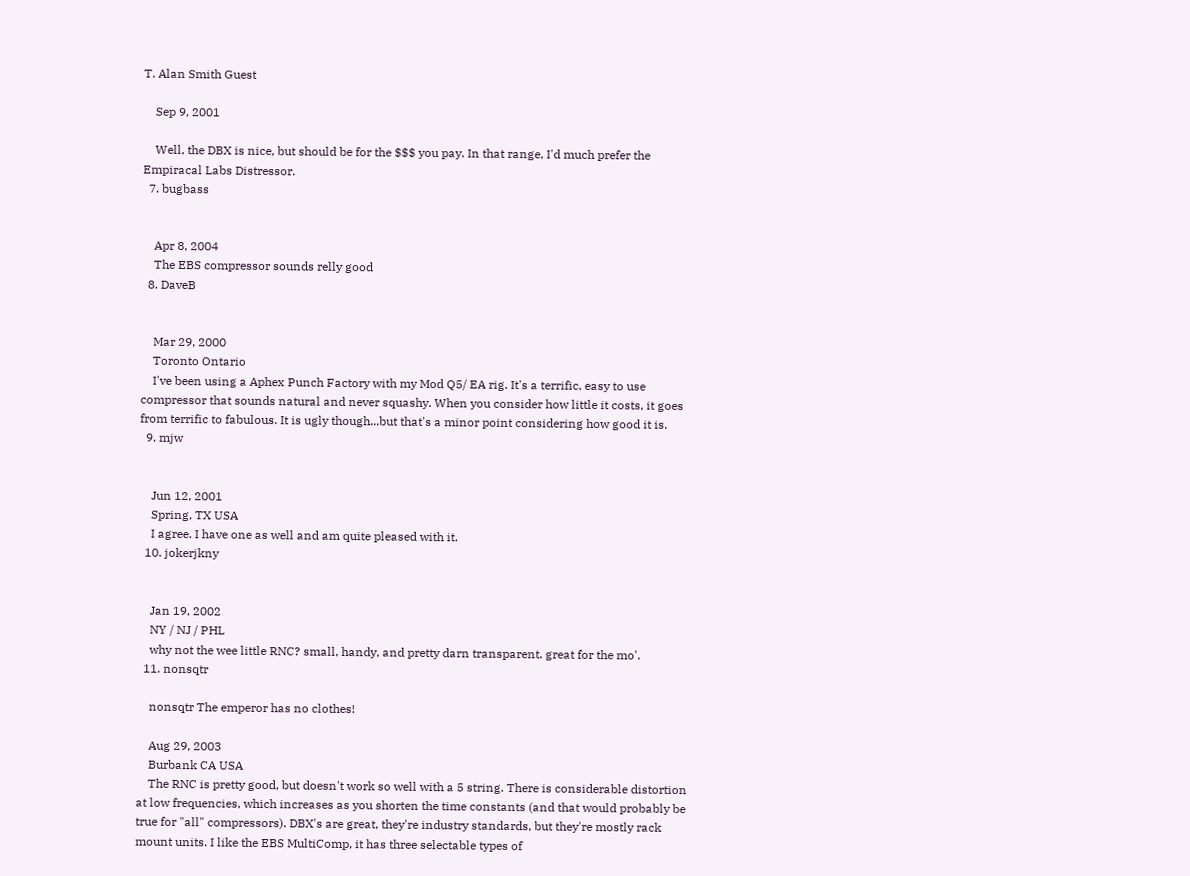T. Alan Smith Guest

    Sep 9, 2001

    Well, the DBX is nice, but should be for the $$$ you pay. In that range, I'd much prefer the Empiracal Labs Distressor.
  7. bugbass


    Apr 8, 2004
    The EBS compressor sounds relly good
  8. DaveB


    Mar 29, 2000
    Toronto Ontario
    I've been using a Aphex Punch Factory with my Mod Q5/ EA rig. It's a terrific, easy to use compressor that sounds natural and never squashy. When you consider how little it costs, it goes from terrific to fabulous. It is ugly though...but that's a minor point considering how good it is.
  9. mjw


    Jun 12, 2001
    Spring, TX USA
    I agree. I have one as well and am quite pleased with it.
  10. jokerjkny


    Jan 19, 2002
    NY / NJ / PHL
    why not the wee little RNC? small, handy, and pretty darn transparent. great for the mo'.
  11. nonsqtr

    nonsqtr The emperor has no clothes!

    Aug 29, 2003
    Burbank CA USA
    The RNC is pretty good, but doesn't work so well with a 5 string. There is considerable distortion at low frequencies, which increases as you shorten the time constants (and that would probably be true for "all" compressors). DBX's are great, they're industry standards, but they're mostly rack mount units. I like the EBS MultiComp, it has three selectable types of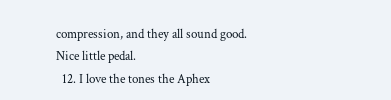compression, and they all sound good. Nice little pedal.
  12. I love the tones the Aphex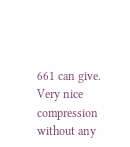661 can give. Very nice compression without any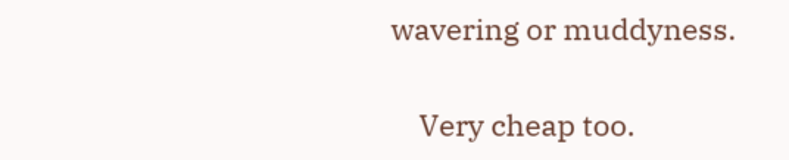wavering or muddyness.

    Very cheap too.